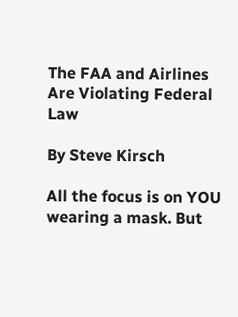The FAA and Airlines Are Violating Federal Law

By Steve Kirsch

All the focus is on YOU wearing a mask. But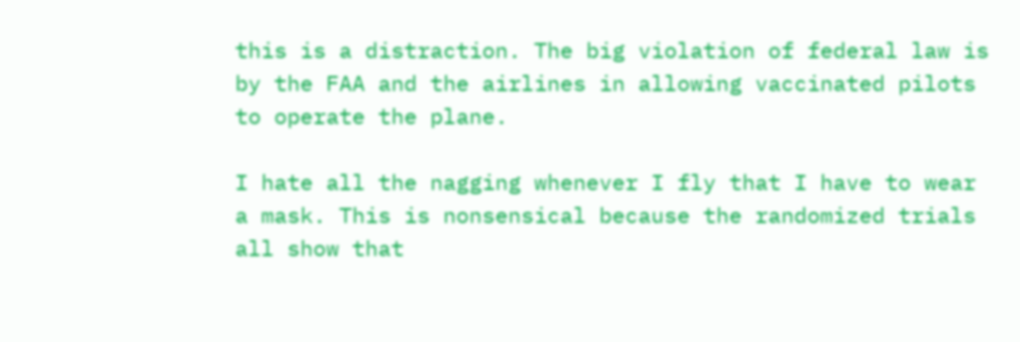this is a distraction. The big violation of federal law is by the FAA and the airlines in allowing vaccinated pilots to operate the plane.

I hate all the nagging whenever I fly that I have to wear a mask. This is nonsensical because the randomized trials all show that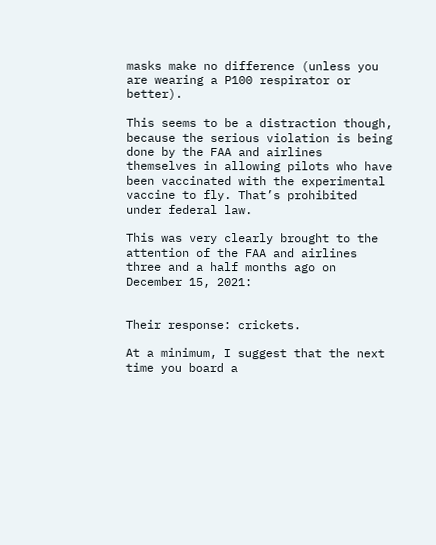masks make no difference (unless you are wearing a P100 respirator or better).

This seems to be a distraction though, because the serious violation is being done by the FAA and airlines themselves in allowing pilots who have been vaccinated with the experimental vaccine to fly. That’s prohibited under federal law.

This was very clearly brought to the attention of the FAA and airlines three and a half months ago on December 15, 2021:


Their response: crickets.

At a minimum, I suggest that the next time you board a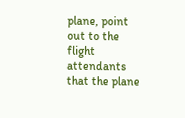plane, point out to the flight attendants that the plane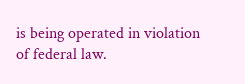is being operated in violation of federal law.